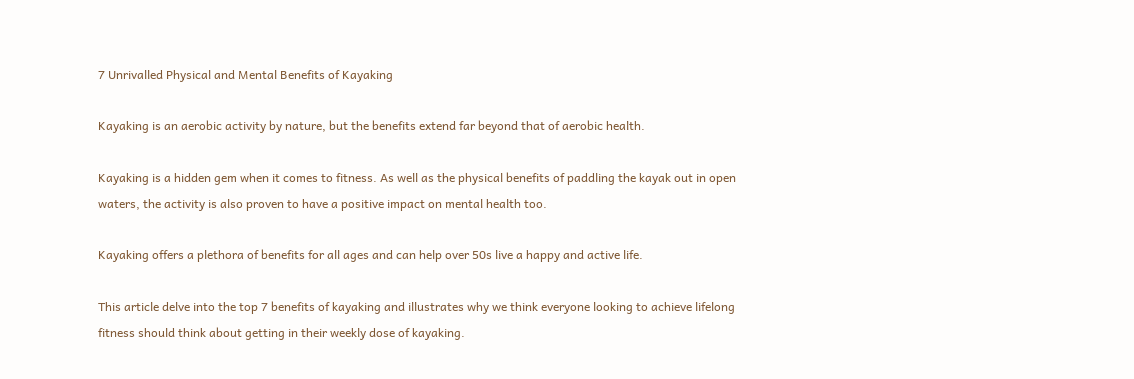7 Unrivalled Physical and Mental Benefits of Kayaking

Kayaking is an aerobic activity by nature, but the benefits extend far beyond that of aerobic health.

Kayaking is a hidden gem when it comes to fitness. As well as the physical benefits of paddling the kayak out in open waters, the activity is also proven to have a positive impact on mental health too.

Kayaking offers a plethora of benefits for all ages and can help over 50s live a happy and active life.

This article delve into the top 7 benefits of kayaking and illustrates why we think everyone looking to achieve lifelong fitness should think about getting in their weekly dose of kayaking.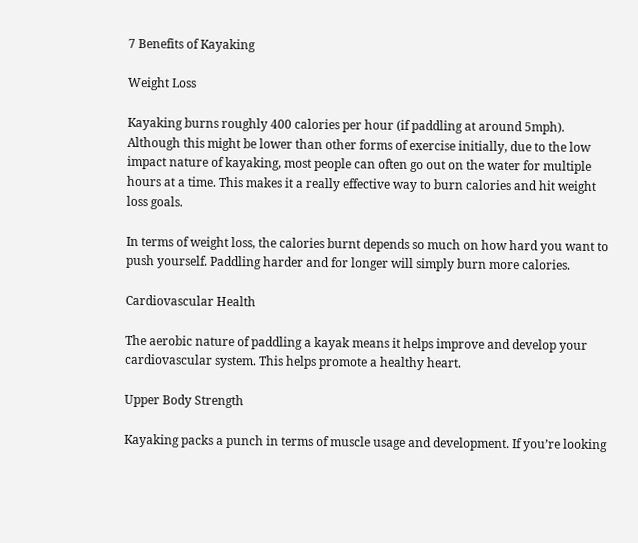7 Benefits of Kayaking

Weight Loss

Kayaking burns roughly 400 calories per hour (if paddling at around 5mph). Although this might be lower than other forms of exercise initially, due to the low impact nature of kayaking, most people can often go out on the water for multiple hours at a time. This makes it a really effective way to burn calories and hit weight loss goals.

In terms of weight loss, the calories burnt depends so much on how hard you want to push yourself. Paddling harder and for longer will simply burn more calories.

Cardiovascular Health

The aerobic nature of paddling a kayak means it helps improve and develop your cardiovascular system. This helps promote a healthy heart.

Upper Body Strength

Kayaking packs a punch in terms of muscle usage and development. If you’re looking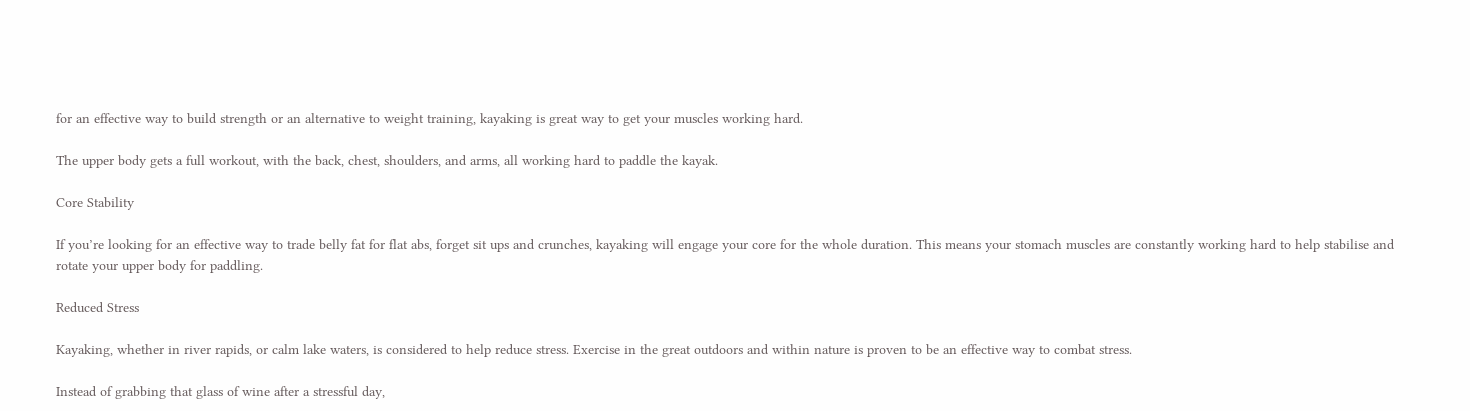for an effective way to build strength or an alternative to weight training, kayaking is great way to get your muscles working hard.

The upper body gets a full workout, with the back, chest, shoulders, and arms, all working hard to paddle the kayak.

Core Stability

If you’re looking for an effective way to trade belly fat for flat abs, forget sit ups and crunches, kayaking will engage your core for the whole duration. This means your stomach muscles are constantly working hard to help stabilise and rotate your upper body for paddling.

Reduced Stress

Kayaking, whether in river rapids, or calm lake waters, is considered to help reduce stress. Exercise in the great outdoors and within nature is proven to be an effective way to combat stress.

Instead of grabbing that glass of wine after a stressful day,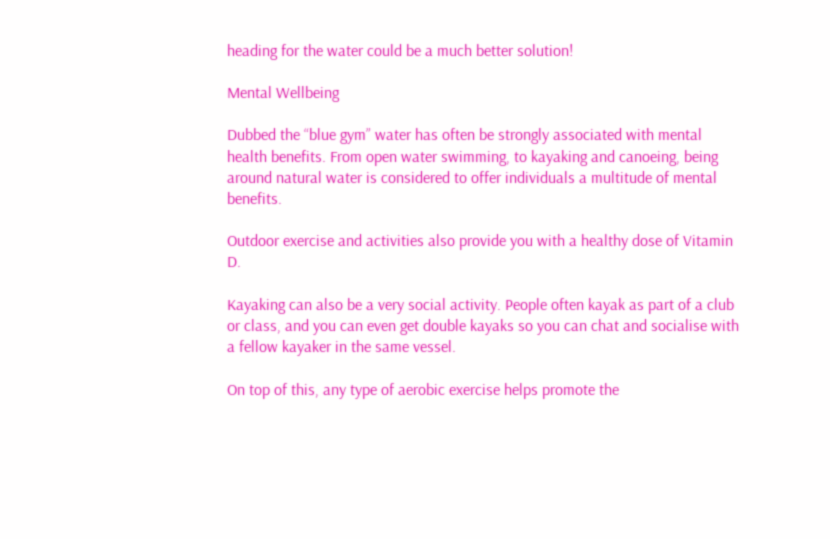heading for the water could be a much better solution!

Mental Wellbeing

Dubbed the “blue gym” water has often be strongly associated with mental health benefits. From open water swimming, to kayaking and canoeing, being around natural water is considered to offer individuals a multitude of mental benefits.

Outdoor exercise and activities also provide you with a healthy dose of Vitamin D.

Kayaking can also be a very social activity. People often kayak as part of a club or class, and you can even get double kayaks so you can chat and socialise with a fellow kayaker in the same vessel.

On top of this, any type of aerobic exercise helps promote the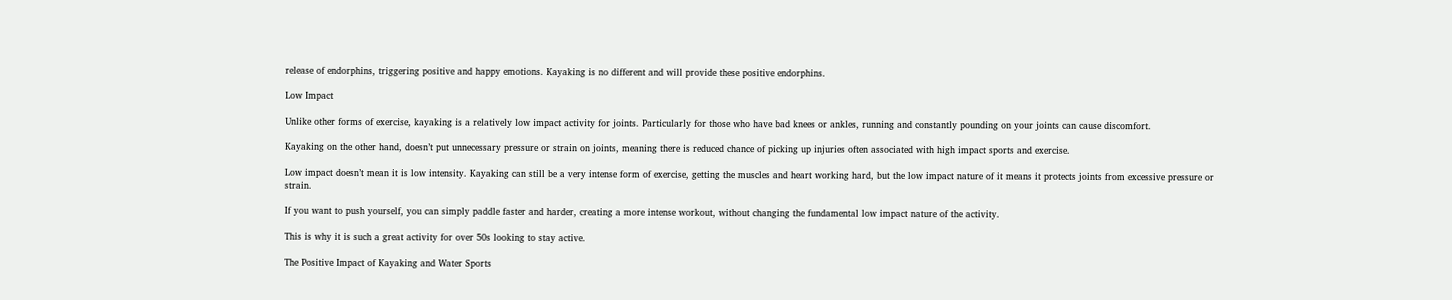release of endorphins, triggering positive and happy emotions. Kayaking is no different and will provide these positive endorphins.

Low Impact

Unlike other forms of exercise, kayaking is a relatively low impact activity for joints. Particularly for those who have bad knees or ankles, running and constantly pounding on your joints can cause discomfort.

Kayaking on the other hand, doesn’t put unnecessary pressure or strain on joints, meaning there is reduced chance of picking up injuries often associated with high impact sports and exercise.

Low impact doesn’t mean it is low intensity. Kayaking can still be a very intense form of exercise, getting the muscles and heart working hard, but the low impact nature of it means it protects joints from excessive pressure or strain.

If you want to push yourself, you can simply paddle faster and harder, creating a more intense workout, without changing the fundamental low impact nature of the activity.

This is why it is such a great activity for over 50s looking to stay active.

The Positive Impact of Kayaking and Water Sports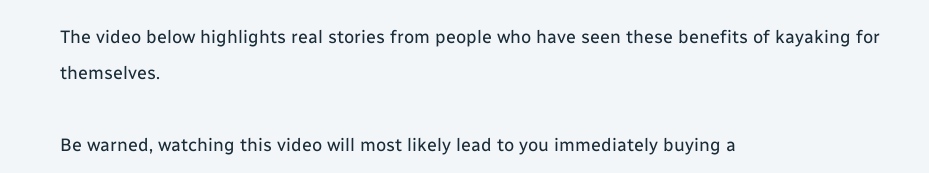The video below highlights real stories from people who have seen these benefits of kayaking for themselves.

Be warned, watching this video will most likely lead to you immediately buying a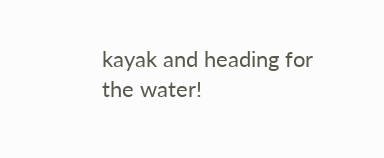kayak and heading for the water!